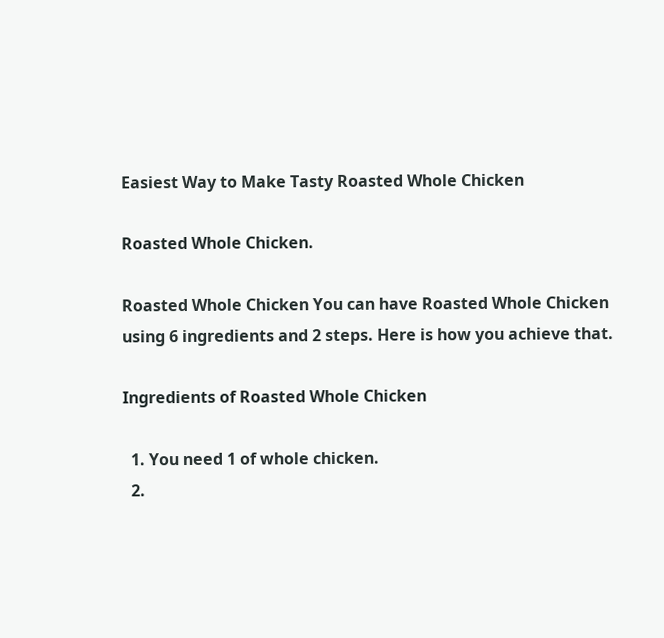Easiest Way to Make Tasty Roasted Whole Chicken

Roasted Whole Chicken.

Roasted Whole Chicken You can have Roasted Whole Chicken using 6 ingredients and 2 steps. Here is how you achieve that.

Ingredients of Roasted Whole Chicken

  1. You need 1 of whole chicken.
  2.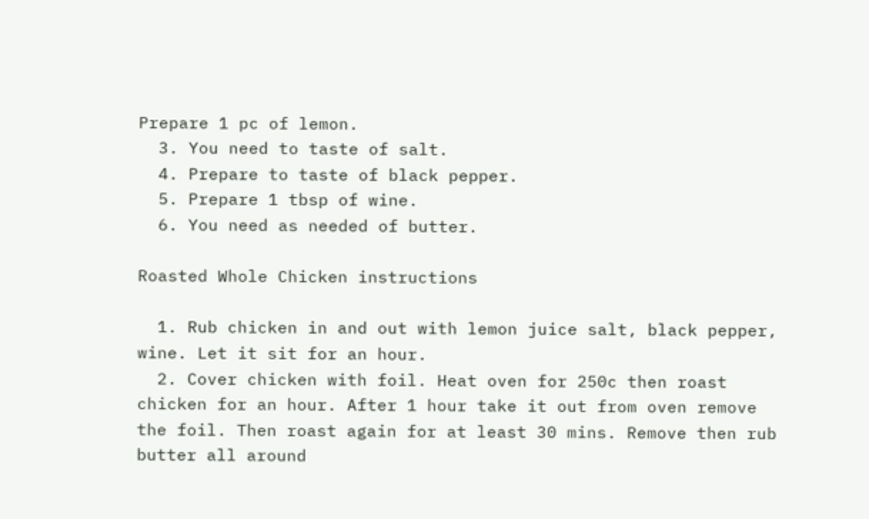Prepare 1 pc of lemon.
  3. You need to taste of salt.
  4. Prepare to taste of black pepper.
  5. Prepare 1 tbsp of wine.
  6. You need as needed of butter.

Roasted Whole Chicken instructions

  1. Rub chicken in and out with lemon juice salt, black pepper, wine. Let it sit for an hour.
  2. Cover chicken with foil. Heat oven for 250c then roast chicken for an hour. After 1 hour take it out from oven remove the foil. Then roast again for at least 30 mins. Remove then rub butter all around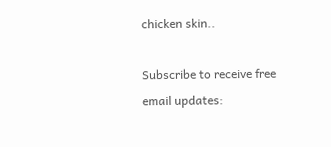chicken skin..

Subscribe to receive free email updates: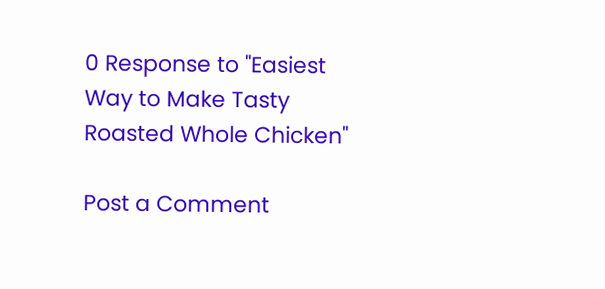0 Response to "Easiest Way to Make Tasty Roasted Whole Chicken"

Post a Comment